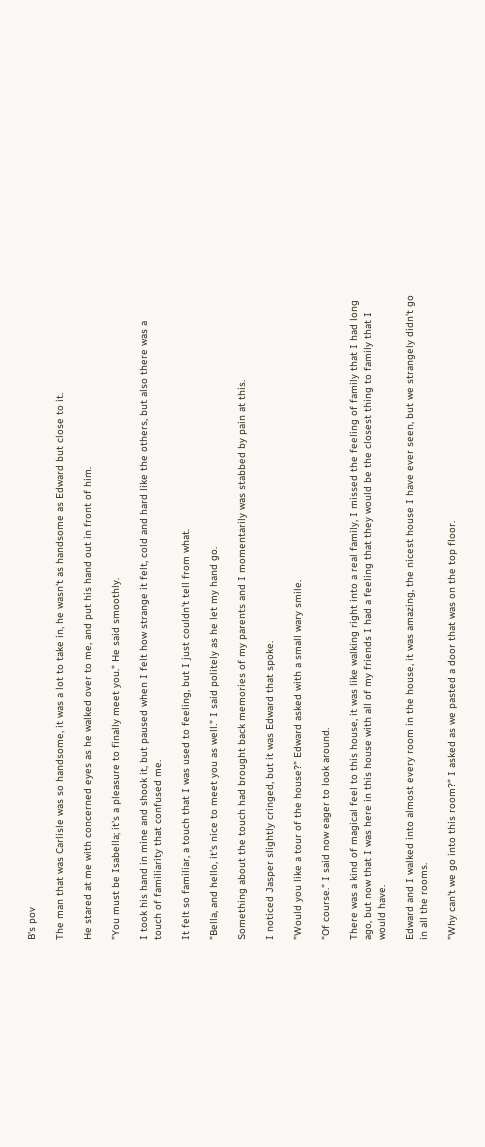B's pov

The man that was Carlisle was so handsome, it was a lot to take in, he wasn't as handsome as Edward but close to it.

He stared at me with concerned eyes as he walked over to me, and put his hand out in front of him.

"You must be Isabella; it's a pleasure to finally meet you." He said smoothly.

I took his hand in mine and shook it, but paused when I felt how strange it felt, cold and hard like the others, but also there was a touch of familiarity that confused me.

It felt so familiar, a touch that I was used to feeling, but I just couldn't tell from what.

"Bella, and hello, it's nice to meet you as well." I said politely as he let my hand go.

Something about the touch had brought back memories of my parents and I momentarily was stabbed by pain at this.

I noticed Jasper slightly cringed, but it was Edward that spoke.

"Would you like a tour of the house?" Edward asked with a small wary smile.

"Of course." I said now eager to look around.

There was a kind of magical feel to this house, it was like walking right into a real family, I missed the feeling of family that I had long ago, but now that I was here in this house with all of my friends I had a feeling that they would be the closest thing to family that I would have.

Edward and I walked into almost every room in the house, it was amazing, the nicest house I have ever seen, but we strangely didn't go in all the rooms.

"Why can't we go into this room?" I asked as we pasted a door that was on the top floor.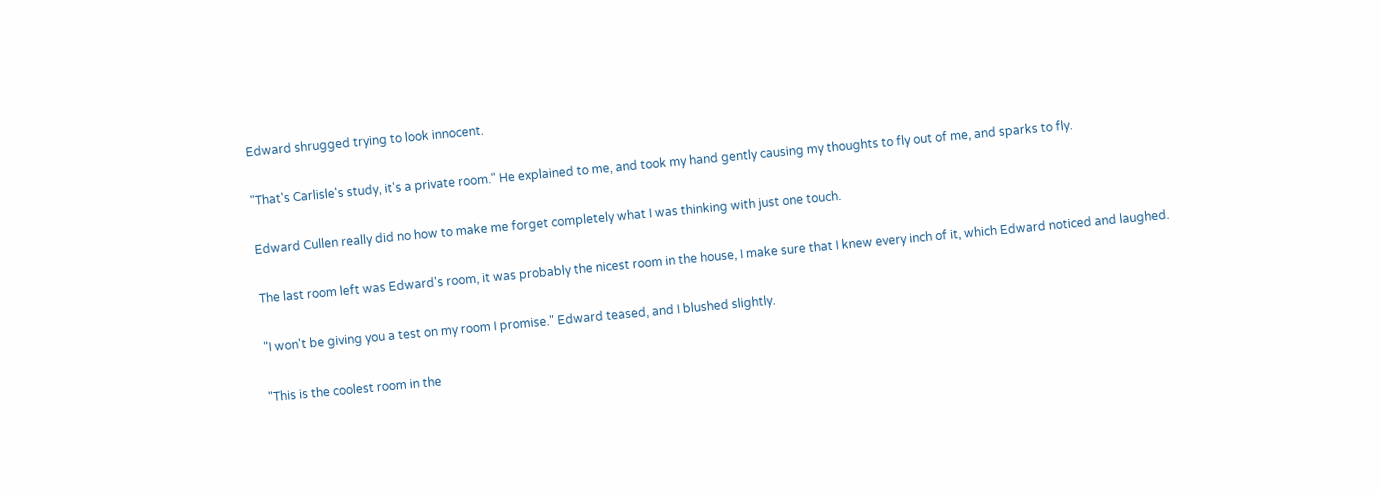Edward shrugged trying to look innocent.

"That's Carlisle's study, it's a private room." He explained to me, and took my hand gently causing my thoughts to fly out of me, and sparks to fly.

Edward Cullen really did no how to make me forget completely what I was thinking with just one touch.

The last room left was Edward's room, it was probably the nicest room in the house, I make sure that I knew every inch of it, which Edward noticed and laughed.

"I won't be giving you a test on my room I promise." Edward teased, and I blushed slightly.

"This is the coolest room in the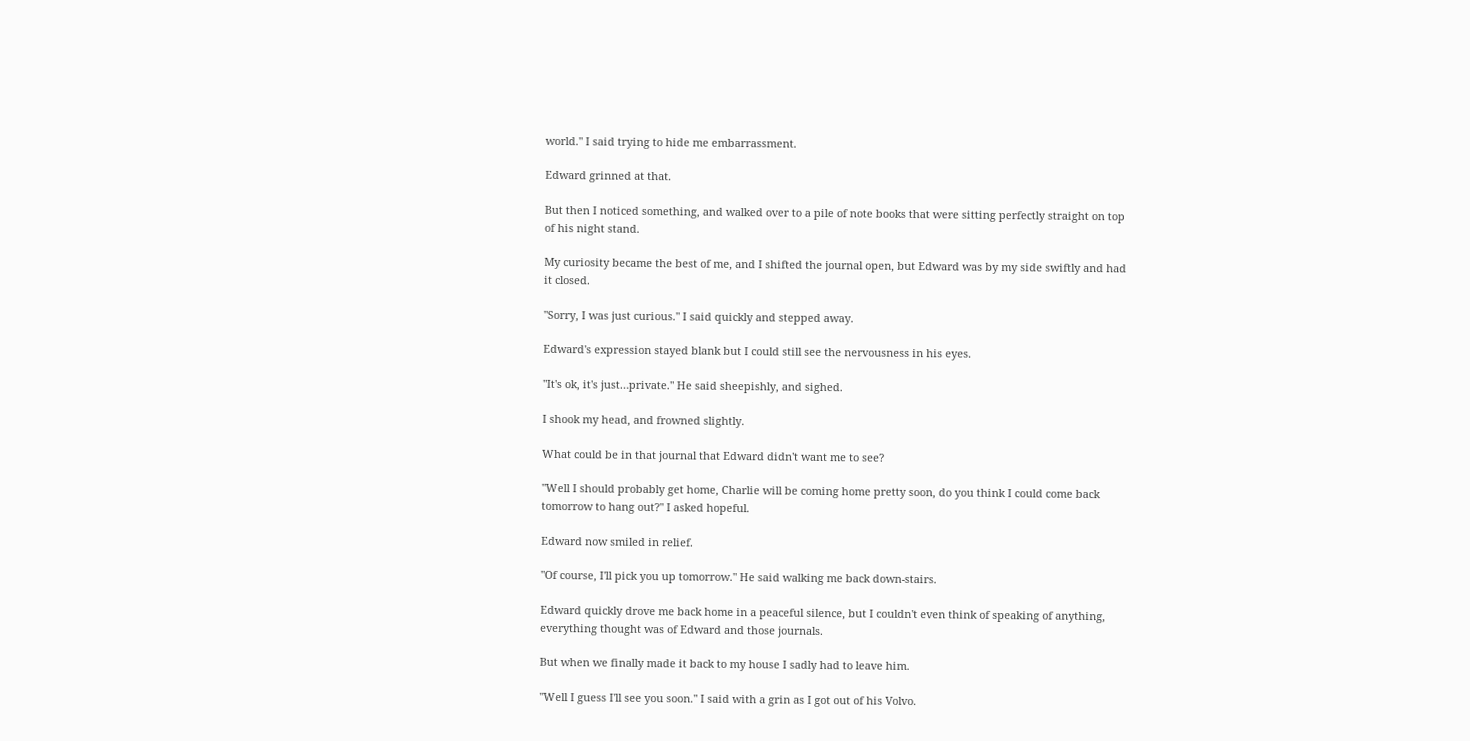world." I said trying to hide me embarrassment.

Edward grinned at that.

But then I noticed something, and walked over to a pile of note books that were sitting perfectly straight on top of his night stand.

My curiosity became the best of me, and I shifted the journal open, but Edward was by my side swiftly and had it closed.

"Sorry, I was just curious." I said quickly and stepped away.

Edward's expression stayed blank but I could still see the nervousness in his eyes.

"It's ok, it's just…private." He said sheepishly, and sighed.

I shook my head, and frowned slightly.

What could be in that journal that Edward didn't want me to see?

"Well I should probably get home, Charlie will be coming home pretty soon, do you think I could come back tomorrow to hang out?" I asked hopeful.

Edward now smiled in relief.

"Of course, I'll pick you up tomorrow." He said walking me back down-stairs.

Edward quickly drove me back home in a peaceful silence, but I couldn't even think of speaking of anything, everything thought was of Edward and those journals.

But when we finally made it back to my house I sadly had to leave him.

"Well I guess I'll see you soon." I said with a grin as I got out of his Volvo.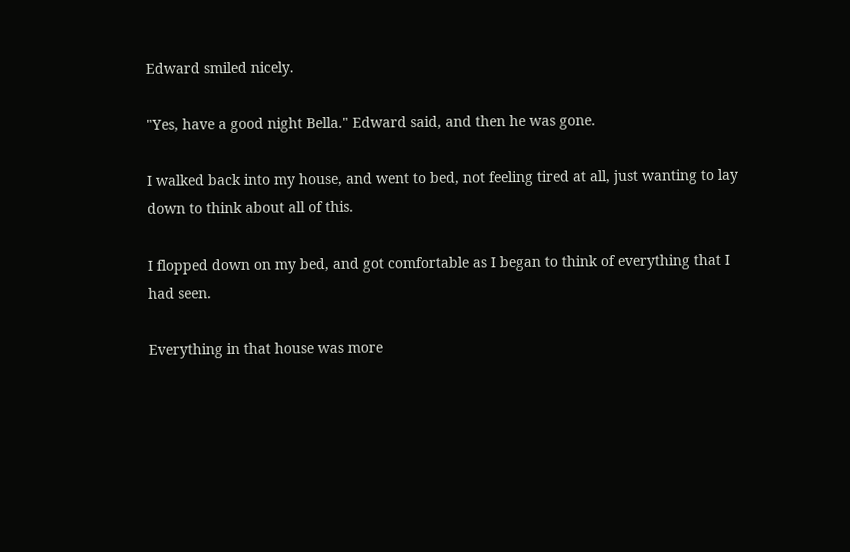Edward smiled nicely.

"Yes, have a good night Bella." Edward said, and then he was gone.

I walked back into my house, and went to bed, not feeling tired at all, just wanting to lay down to think about all of this.

I flopped down on my bed, and got comfortable as I began to think of everything that I had seen.

Everything in that house was more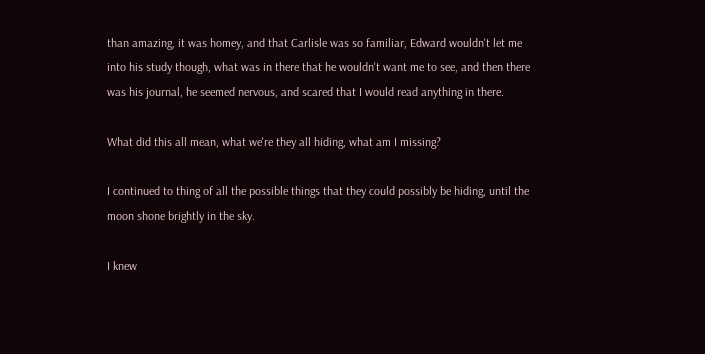than amazing, it was homey, and that Carlisle was so familiar, Edward wouldn't let me into his study though, what was in there that he wouldn't want me to see, and then there was his journal, he seemed nervous, and scared that I would read anything in there.

What did this all mean, what we're they all hiding, what am I missing?

I continued to thing of all the possible things that they could possibly be hiding, until the moon shone brightly in the sky.

I knew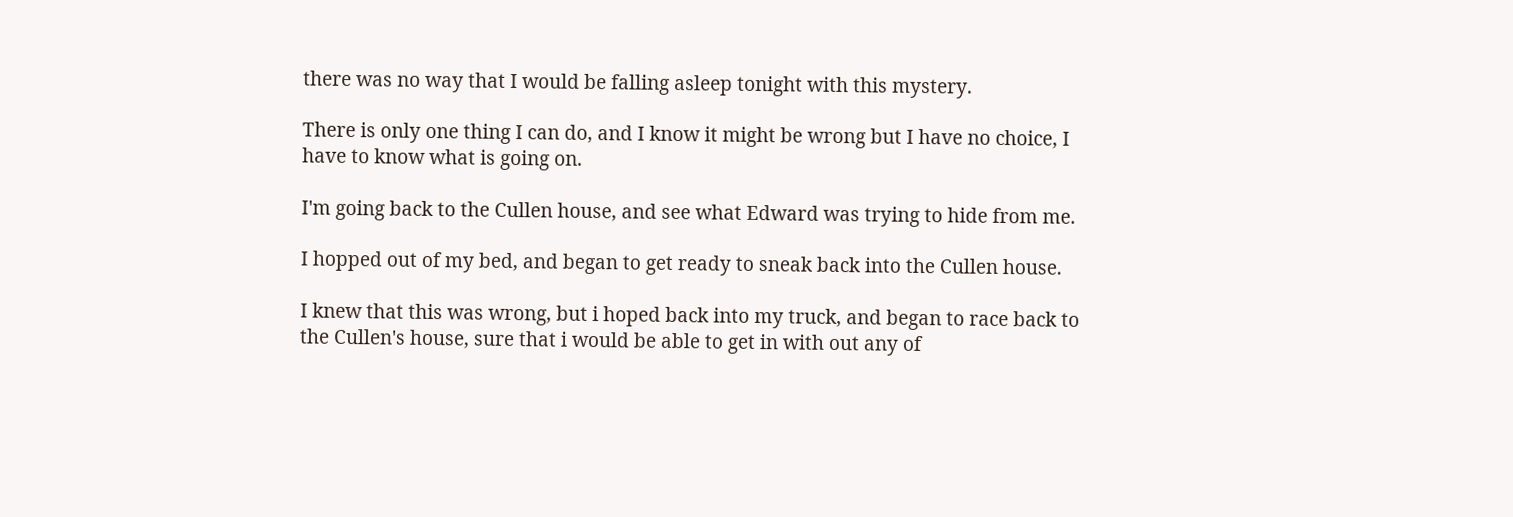there was no way that I would be falling asleep tonight with this mystery.

There is only one thing I can do, and I know it might be wrong but I have no choice, I have to know what is going on.

I'm going back to the Cullen house, and see what Edward was trying to hide from me.

I hopped out of my bed, and began to get ready to sneak back into the Cullen house.

I knew that this was wrong, but i hoped back into my truck, and began to race back to the Cullen's house, sure that i would be able to get in with out any of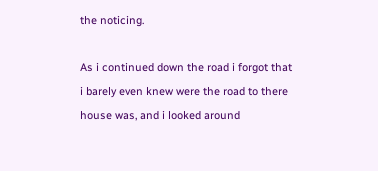the noticing.

As i continued down the road i forgot that i barely even knew were the road to there house was, and i looked around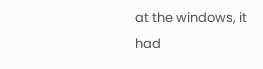at the windows, it had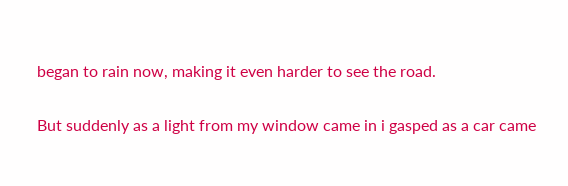began to rain now, making it even harder to see the road.

But suddenly as a light from my window came in i gasped as a car came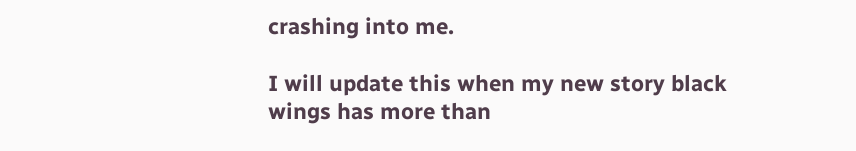crashing into me.

I will update this when my new story black wings has more than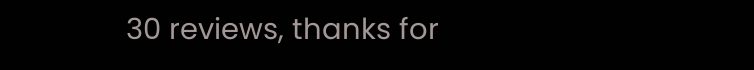30 reviews, thanks for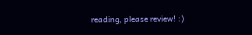reading, please review! :)